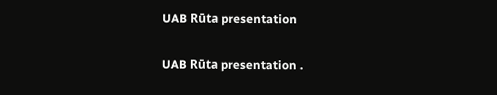UAB Rūta presentation

UAB Rūta presentation .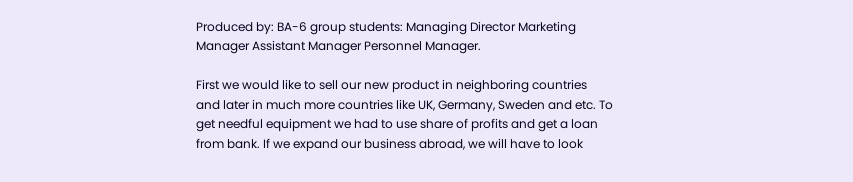Produced by: BA-6 group students: Managing Director Marketing Manager Assistant Manager Personnel Manager.

First we would like to sell our new product in neighboring countries and later in much more countries like UK, Germany, Sweden and etc. To get needful equipment we had to use share of profits and get a loan from bank. If we expand our business abroad, we will have to look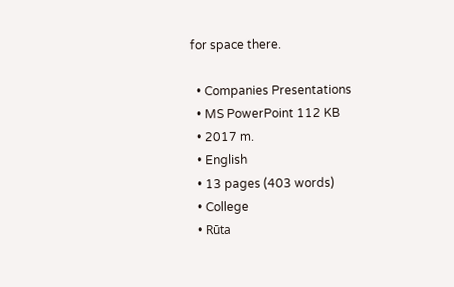for space there.

  • Companies Presentations
  • MS PowerPoint 112 KB
  • 2017 m.
  • English
  • 13 pages (403 words)
  • College
  • Rūta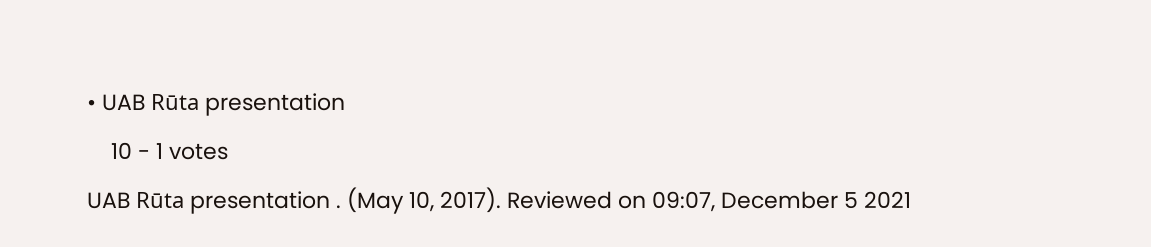• UAB Rūta presentation
    10 - 1 votes
UAB Rūta presentation . (May 10, 2017). Reviewed on 09:07, December 5 2021